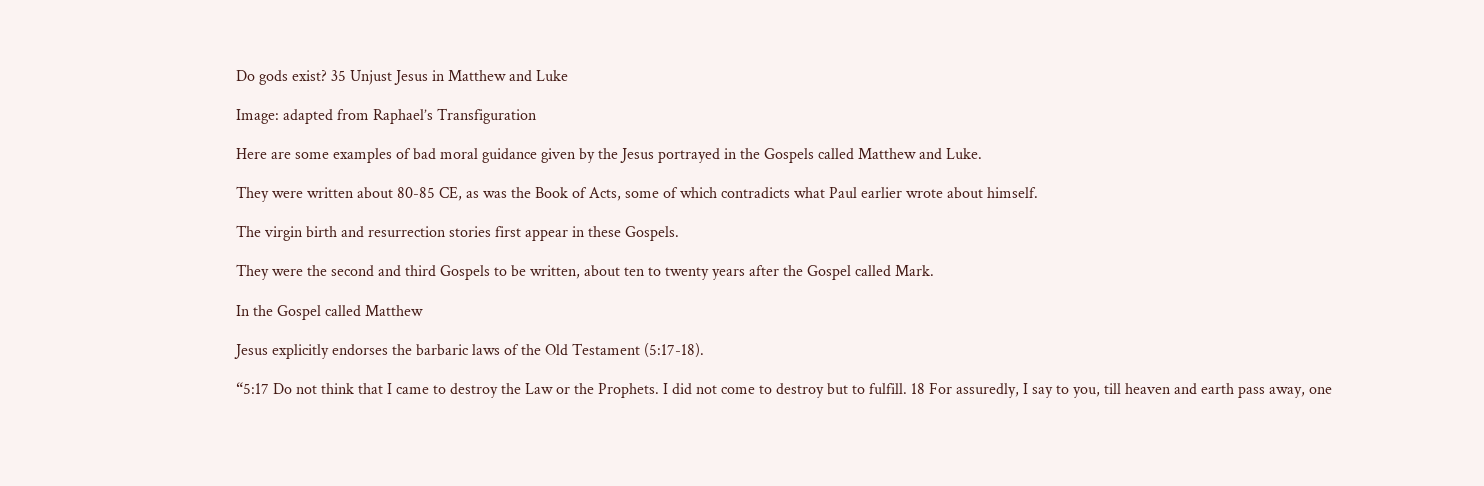Do gods exist? 35 Unjust Jesus in Matthew and Luke

Image: adapted from Raphael’s Transfiguration

Here are some examples of bad moral guidance given by the Jesus portrayed in the Gospels called Matthew and Luke.

They were written about 80-85 CE, as was the Book of Acts, some of which contradicts what Paul earlier wrote about himself.

The virgin birth and resurrection stories first appear in these Gospels.

They were the second and third Gospels to be written, about ten to twenty years after the Gospel called Mark.

In the Gospel called Matthew

Jesus explicitly endorses the barbaric laws of the Old Testament (5:17-18).

“5:17 Do not think that I came to destroy the Law or the Prophets. I did not come to destroy but to fulfill. 18 For assuredly, I say to you, till heaven and earth pass away, one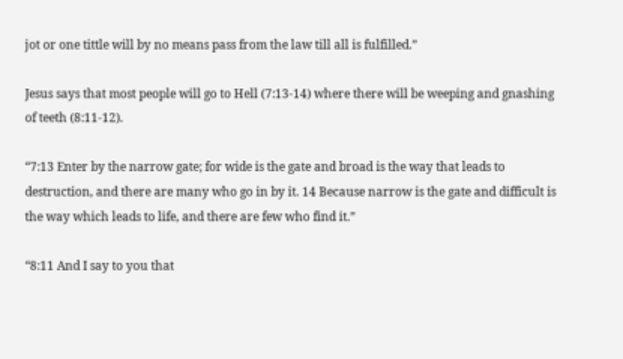jot or one tittle will by no means pass from the law till all is fulfilled.”

Jesus says that most people will go to Hell (7:13-14) where there will be weeping and gnashing of teeth (8:11-12).

“7:13 Enter by the narrow gate; for wide is the gate and broad is the way that leads to destruction, and there are many who go in by it. 14 Because narrow is the gate and difficult is the way which leads to life, and there are few who find it.”

“8:11 And I say to you that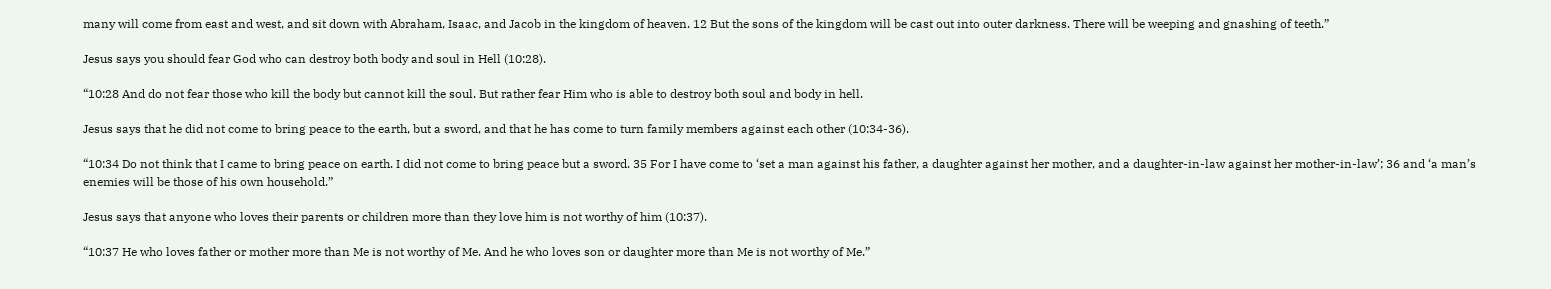many will come from east and west, and sit down with Abraham, Isaac, and Jacob in the kingdom of heaven. 12 But the sons of the kingdom will be cast out into outer darkness. There will be weeping and gnashing of teeth.”

Jesus says you should fear God who can destroy both body and soul in Hell (10:28).

“10:28 And do not fear those who kill the body but cannot kill the soul. But rather fear Him who is able to destroy both soul and body in hell.

Jesus says that he did not come to bring peace to the earth, but a sword, and that he has come to turn family members against each other (10:34-36).

“10:34 Do not think that I came to bring peace on earth. I did not come to bring peace but a sword. 35 For I have come to ‘set a man against his father, a daughter against her mother, and a daughter-in-law against her mother-in-law’; 36 and ‘a man’s enemies will be those of his own household.”

Jesus says that anyone who loves their parents or children more than they love him is not worthy of him (10:37).

“10:37 He who loves father or mother more than Me is not worthy of Me. And he who loves son or daughter more than Me is not worthy of Me.”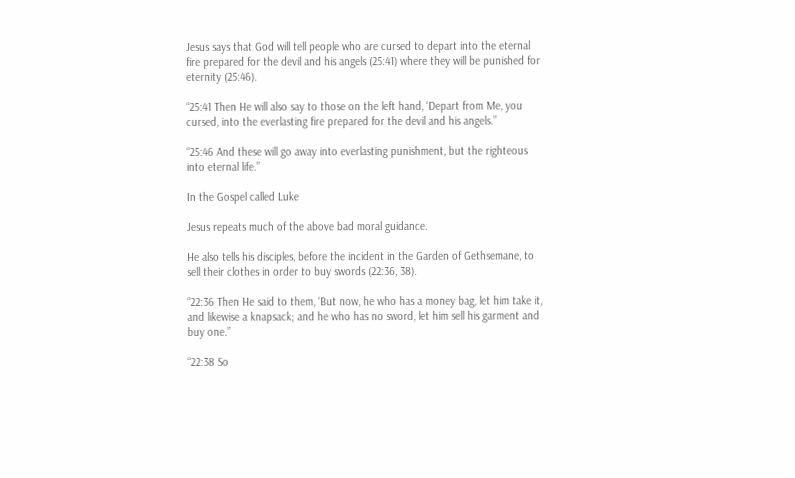Jesus says that God will tell people who are cursed to depart into the eternal fire prepared for the devil and his angels (25:41) where they will be punished for eternity (25:46).

“25:41 Then He will also say to those on the left hand, ‘Depart from Me, you cursed, into the everlasting fire prepared for the devil and his angels.”

“25:46 And these will go away into everlasting punishment, but the righteous into eternal life.”

In the Gospel called Luke

Jesus repeats much of the above bad moral guidance.

He also tells his disciples, before the incident in the Garden of Gethsemane, to sell their clothes in order to buy swords (22:36, 38).

“22:36 Then He said to them, ‘But now, he who has a money bag, let him take it, and likewise a knapsack; and he who has no sword, let him sell his garment and buy one.”

“22:38 So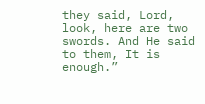they said, Lord, look, here are two swords. And He said to them, It is enough.”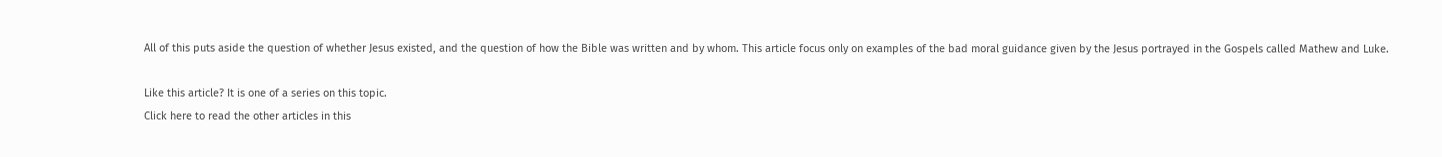All of this puts aside the question of whether Jesus existed, and the question of how the Bible was written and by whom. This article focus only on examples of the bad moral guidance given by the Jesus portrayed in the Gospels called Mathew and Luke.

Like this article? It is one of a series on this topic.
Click here to read the other articles in this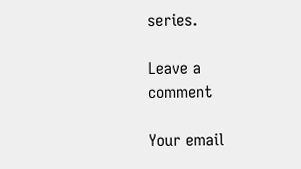series.

Leave a comment

Your email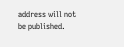address will not be published.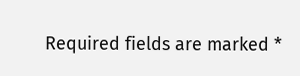Required fields are marked *